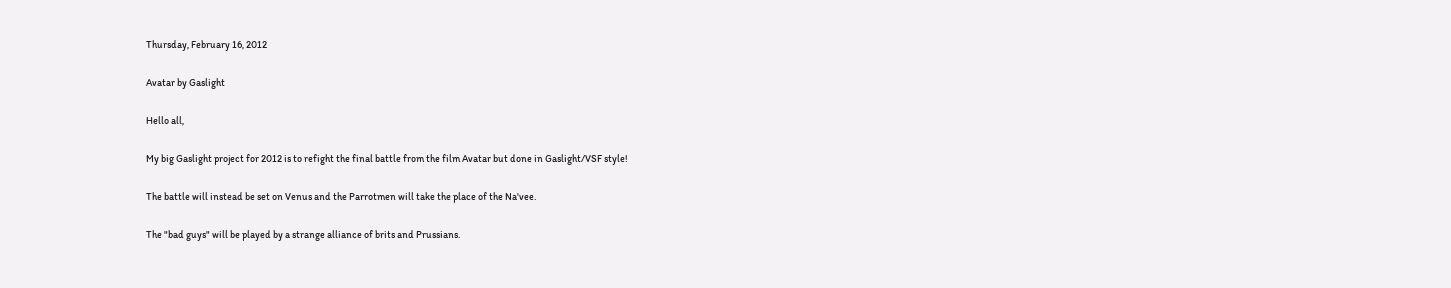Thursday, February 16, 2012

Avatar by Gaslight

Hello all,

My big Gaslight project for 2012 is to refight the final battle from the film Avatar but done in Gaslight/VSF style!

The battle will instead be set on Venus and the Parrotmen will take the place of the Na'vee.

The "bad guys" will be played by a strange alliance of brits and Prussians.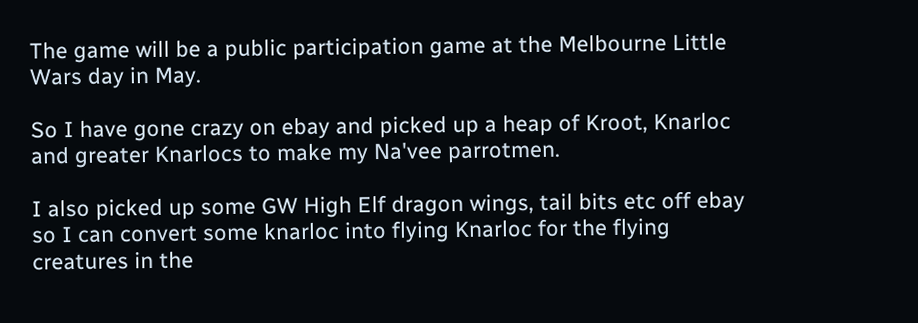The game will be a public participation game at the Melbourne Little Wars day in May.

So I have gone crazy on ebay and picked up a heap of Kroot, Knarloc and greater Knarlocs to make my Na'vee parrotmen.

I also picked up some GW High Elf dragon wings, tail bits etc off ebay so I can convert some knarloc into flying Knarloc for the flying creatures in the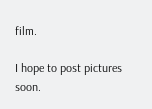film.

I hope to post pictures soon.